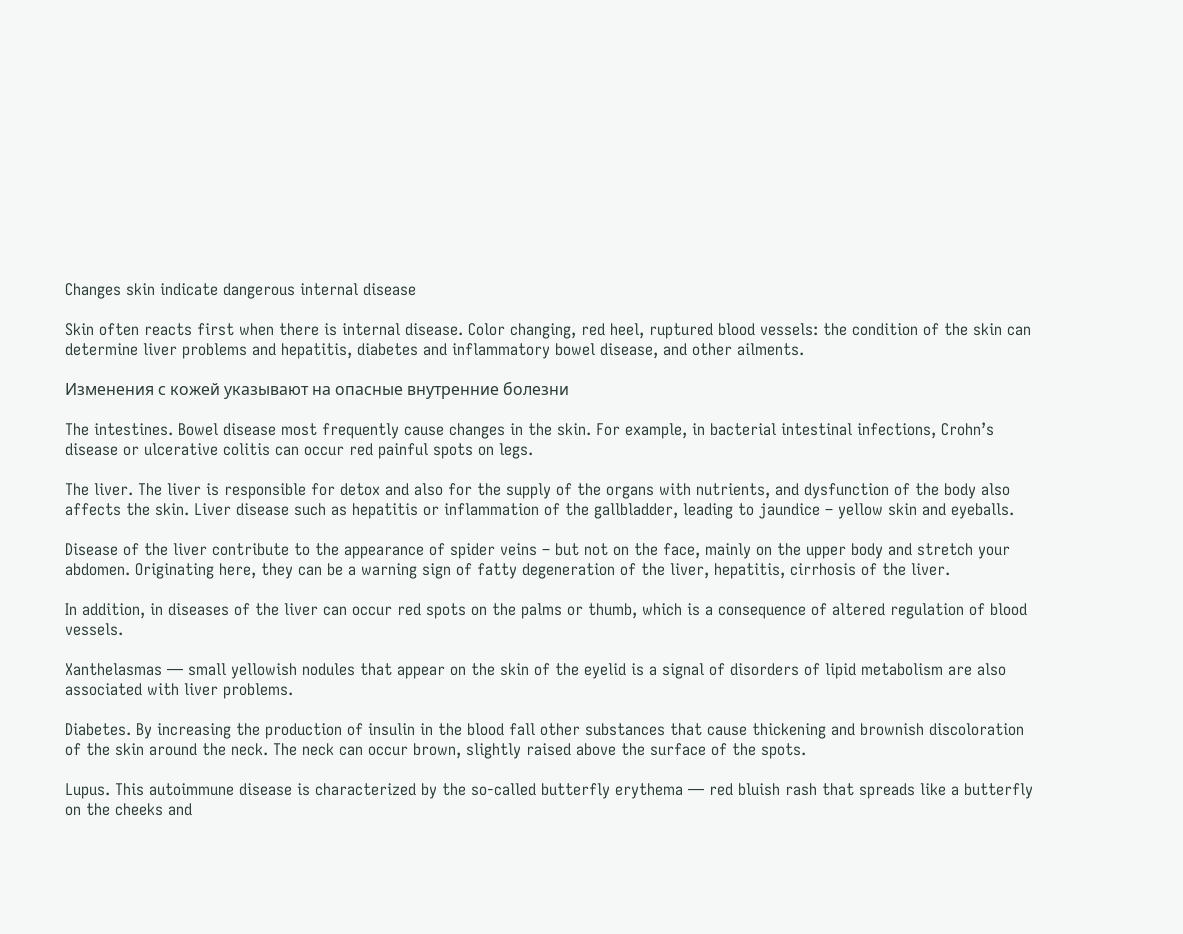Changes skin indicate dangerous internal disease

Skin often reacts first when there is internal disease. Color changing, red heel, ruptured blood vessels: the condition of the skin can determine liver problems and hepatitis, diabetes and inflammatory bowel disease, and other ailments.

Изменения с кожей указывают на опасные внутренние болезни

The intestines. Bowel disease most frequently cause changes in the skin. For example, in bacterial intestinal infections, Crohn’s disease or ulcerative colitis can occur red painful spots on legs.

The liver. The liver is responsible for detox and also for the supply of the organs with nutrients, and dysfunction of the body also affects the skin. Liver disease such as hepatitis or inflammation of the gallbladder, leading to jaundice – yellow skin and eyeballs.

Disease of the liver contribute to the appearance of spider veins – but not on the face, mainly on the upper body and stretch your abdomen. Originating here, they can be a warning sign of fatty degeneration of the liver, hepatitis, cirrhosis of the liver.

In addition, in diseases of the liver can occur red spots on the palms or thumb, which is a consequence of altered regulation of blood vessels.

Xanthelasmas — small yellowish nodules that appear on the skin of the eyelid is a signal of disorders of lipid metabolism are also associated with liver problems.

Diabetes. By increasing the production of insulin in the blood fall other substances that cause thickening and brownish discoloration of the skin around the neck. The neck can occur brown, slightly raised above the surface of the spots.

Lupus. This autoimmune disease is characterized by the so-called butterfly erythema — red bluish rash that spreads like a butterfly on the cheeks and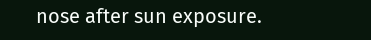nose after sun exposure.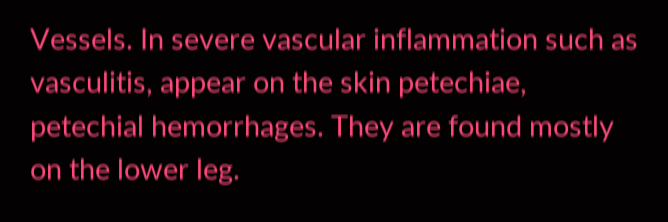Vessels. In severe vascular inflammation such as vasculitis, appear on the skin petechiae, petechial hemorrhages. They are found mostly on the lower leg.